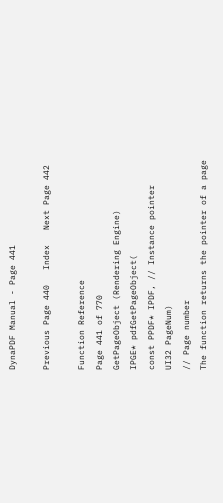DynaPDF Manual - Page 441

Previous Page 440   Index   Next Page 442

Function Reference
Page 441 of 770
GetPageObject (Rendering Engine)
IPGE* pdfGetPageObject(
const PPDF* IPDF, // Instance pointer
UI32 PageNum)
// Page number
The function returns the pointer of a page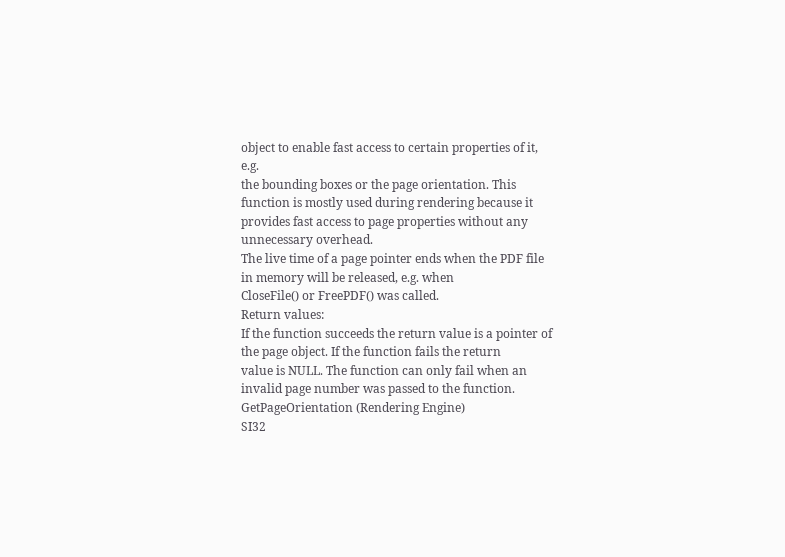object to enable fast access to certain properties of it, e.g.
the bounding boxes or the page orientation. This function is mostly used during rendering because it
provides fast access to page properties without any unnecessary overhead.
The live time of a page pointer ends when the PDF file in memory will be released, e.g. when
CloseFile() or FreePDF() was called.
Return values:
If the function succeeds the return value is a pointer of the page object. If the function fails the return
value is NULL. The function can only fail when an invalid page number was passed to the function.
GetPageOrientation (Rendering Engine)
SI32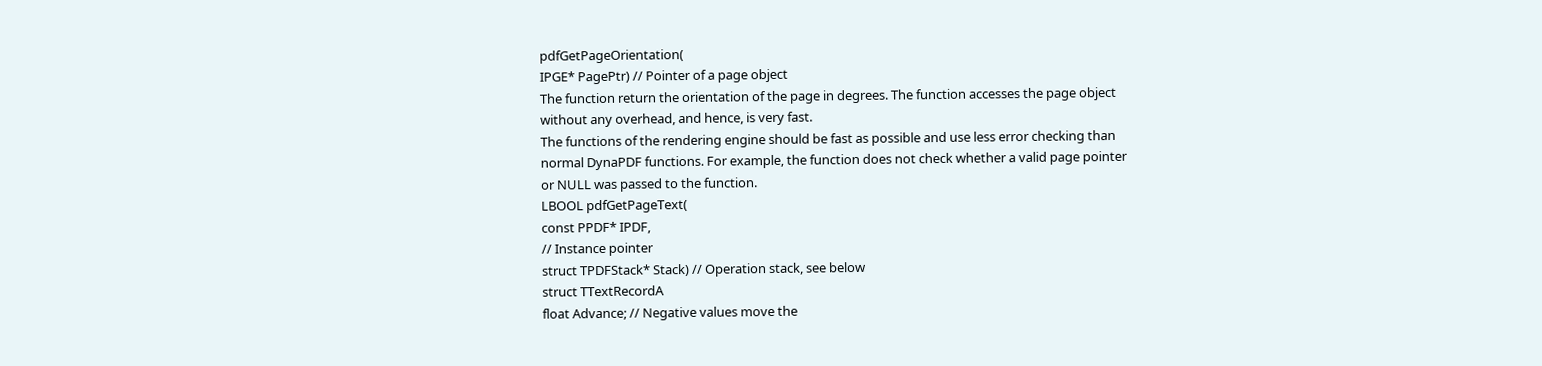pdfGetPageOrientation(
IPGE* PagePtr) // Pointer of a page object
The function return the orientation of the page in degrees. The function accesses the page object
without any overhead, and hence, is very fast.
The functions of the rendering engine should be fast as possible and use less error checking than
normal DynaPDF functions. For example, the function does not check whether a valid page pointer
or NULL was passed to the function.
LBOOL pdfGetPageText(
const PPDF* IPDF,
// Instance pointer
struct TPDFStack* Stack) // Operation stack, see below
struct TTextRecordA
float Advance; // Negative values move the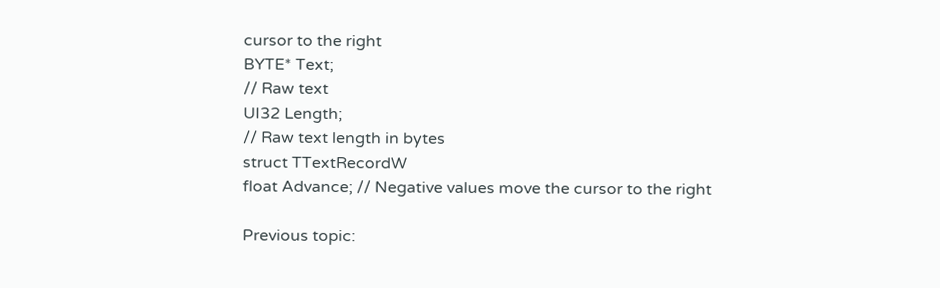cursor to the right
BYTE* Text;
// Raw text
UI32 Length;
// Raw text length in bytes
struct TTextRecordW
float Advance; // Negative values move the cursor to the right

Previous topic: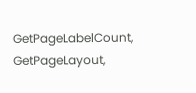GetPageLabelCount, GetPageLayout,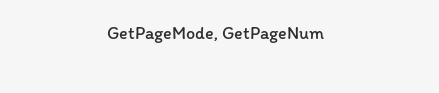GetPageMode, GetPageNum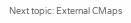Next topic: External CMaps